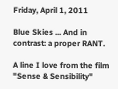Friday, April 1, 2011

Blue Skies ... And in contrast: a proper RANT.

A line I love from the film "Sense & Sensibility"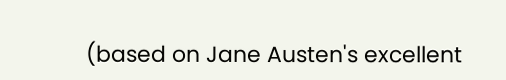(based on Jane Austen's excellent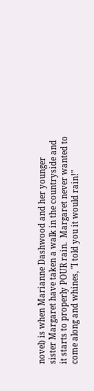novel) is when Marianne Dashwood and her younger sister Margaret have taken a walk in the countryside and it starts to properly POUR rain.  Margaret never wanted to come along and whines, "I told you it would rain!"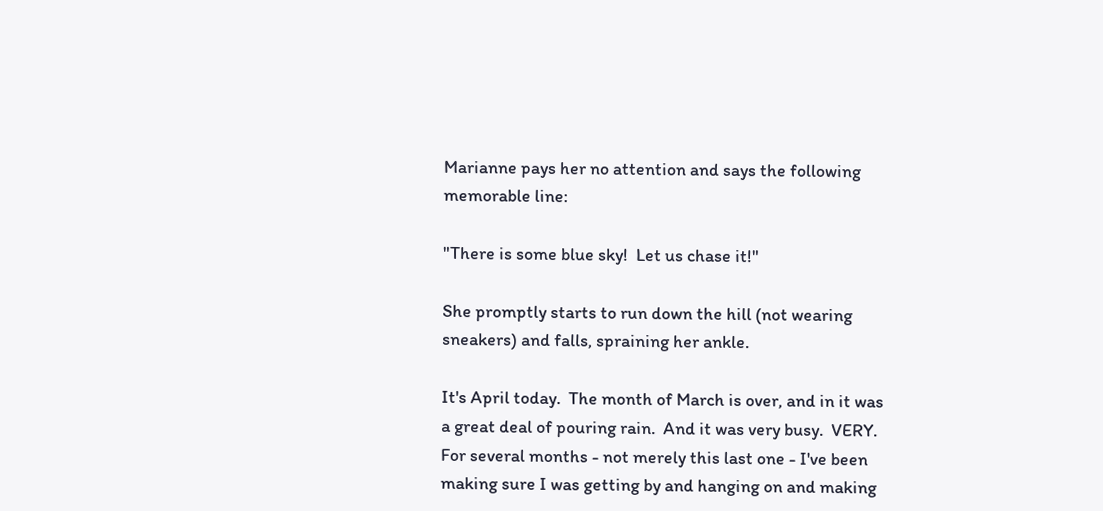Marianne pays her no attention and says the following memorable line:

"There is some blue sky!  Let us chase it!"

She promptly starts to run down the hill (not wearing sneakers) and falls, spraining her ankle.

It's April today.  The month of March is over, and in it was a great deal of pouring rain.  And it was very busy.  VERY.  For several months - not merely this last one - I've been making sure I was getting by and hanging on and making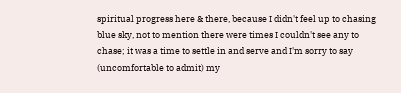spiritual progress here & there, because I didn't feel up to chasing blue sky, not to mention there were times I couldn't see any to chase; it was a time to settle in and serve and I'm sorry to say (uncomfortable to admit) my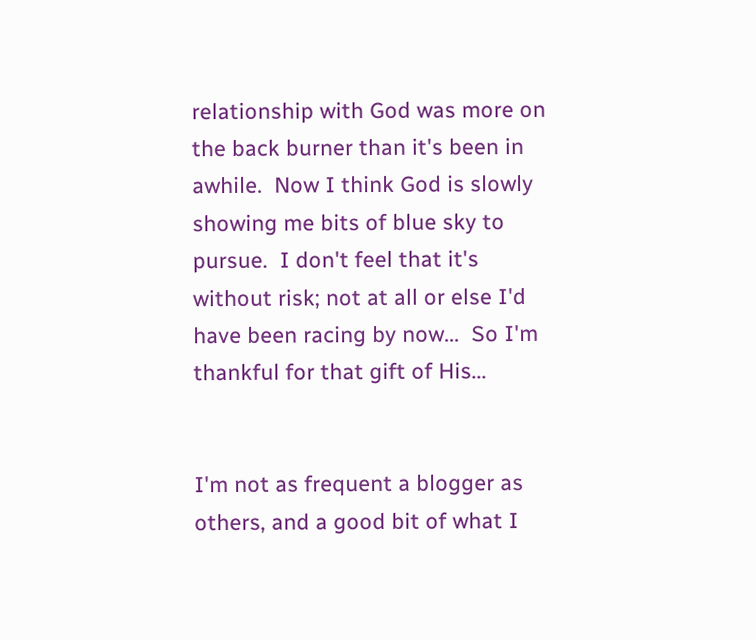relationship with God was more on the back burner than it's been in awhile.  Now I think God is slowly showing me bits of blue sky to pursue.  I don't feel that it's without risk; not at all or else I'd have been racing by now...  So I'm thankful for that gift of His...


I'm not as frequent a blogger as others, and a good bit of what I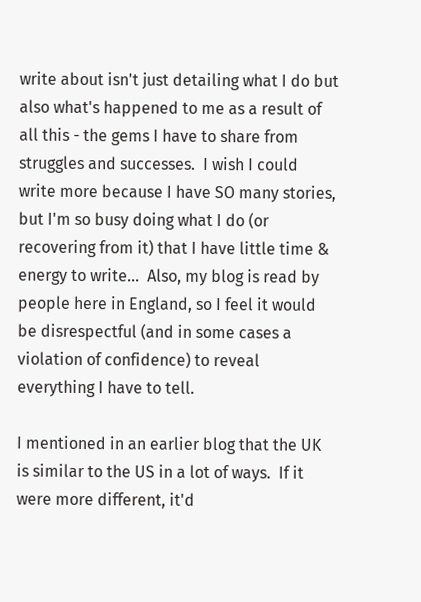write about isn't just detailing what I do but also what's happened to me as a result of all this - the gems I have to share from struggles and successes.  I wish I could write more because I have SO many stories, but I'm so busy doing what I do (or recovering from it) that I have little time & energy to write...  Also, my blog is read by people here in England, so I feel it would be disrespectful (and in some cases a violation of confidence) to reveal everything I have to tell.

I mentioned in an earlier blog that the UK is similar to the US in a lot of ways.  If it were more different, it'd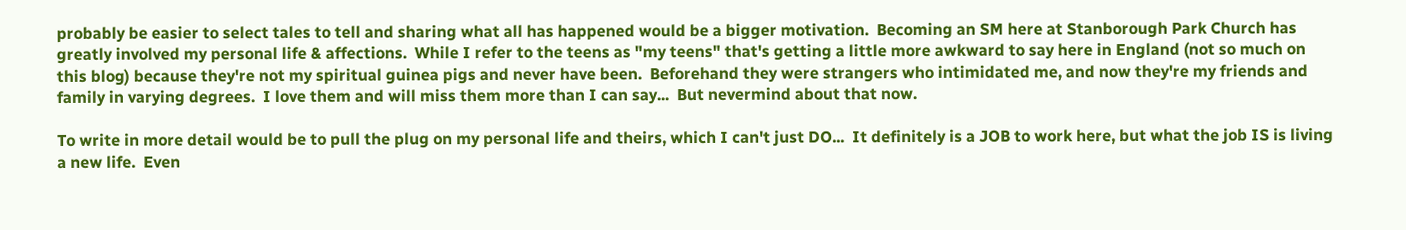probably be easier to select tales to tell and sharing what all has happened would be a bigger motivation.  Becoming an SM here at Stanborough Park Church has greatly involved my personal life & affections.  While I refer to the teens as "my teens" that's getting a little more awkward to say here in England (not so much on this blog) because they're not my spiritual guinea pigs and never have been.  Beforehand they were strangers who intimidated me, and now they're my friends and family in varying degrees.  I love them and will miss them more than I can say...  But nevermind about that now.

To write in more detail would be to pull the plug on my personal life and theirs, which I can't just DO...  It definitely is a JOB to work here, but what the job IS is living a new life.  Even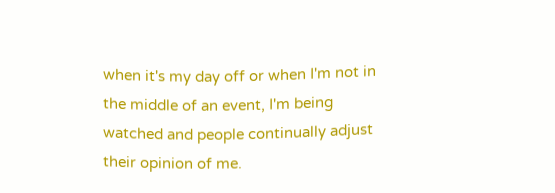when it's my day off or when I'm not in the middle of an event, I'm being watched and people continually adjust their opinion of me.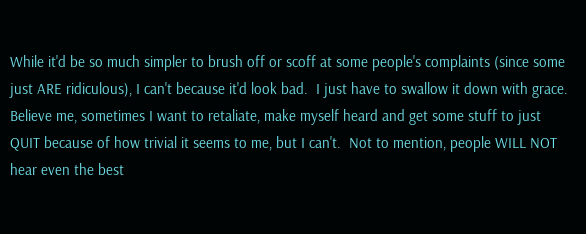While it'd be so much simpler to brush off or scoff at some people's complaints (since some just ARE ridiculous), I can't because it'd look bad.  I just have to swallow it down with grace.  Believe me, sometimes I want to retaliate, make myself heard and get some stuff to just QUIT because of how trivial it seems to me, but I can't.  Not to mention, people WILL NOT hear even the best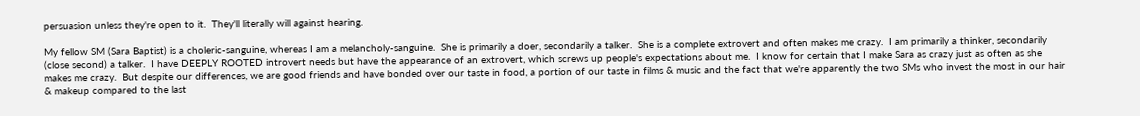persuasion unless they're open to it.  They'll literally will against hearing.

My fellow SM (Sara Baptist) is a choleric-sanguine, whereas I am a melancholy-sanguine.  She is primarily a doer, secondarily a talker.  She is a complete extrovert and often makes me crazy.  I am primarily a thinker, secondarily (close second) a talker.  I have DEEPLY ROOTED introvert needs but have the appearance of an extrovert, which screws up people's expectations about me.  I know for certain that I make Sara as crazy just as often as she makes me crazy.  But despite our differences, we are good friends and have bonded over our taste in food, a portion of our taste in films & music and the fact that we're apparently the two SMs who invest the most in our hair & makeup compared to the last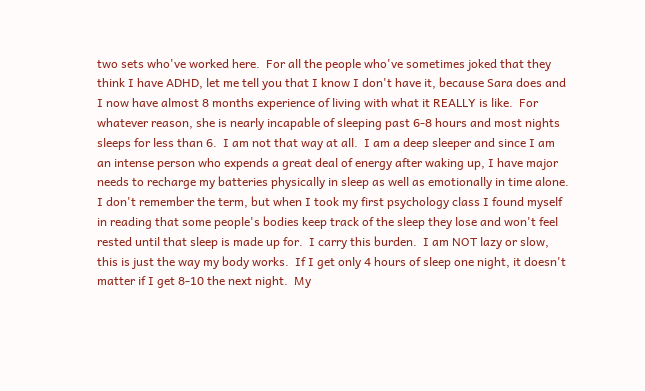two sets who've worked here.  For all the people who've sometimes joked that they think I have ADHD, let me tell you that I know I don't have it, because Sara does and I now have almost 8 months experience of living with what it REALLY is like.  For whatever reason, she is nearly incapable of sleeping past 6-8 hours and most nights sleeps for less than 6.  I am not that way at all.  I am a deep sleeper and since I am an intense person who expends a great deal of energy after waking up, I have major needs to recharge my batteries physically in sleep as well as emotionally in time alone.  I don't remember the term, but when I took my first psychology class I found myself in reading that some people's bodies keep track of the sleep they lose and won't feel rested until that sleep is made up for.  I carry this burden.  I am NOT lazy or slow, this is just the way my body works.  If I get only 4 hours of sleep one night, it doesn't matter if I get 8-10 the next night.  My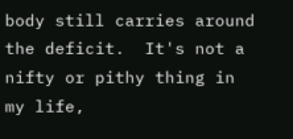body still carries around the deficit.  It's not a nifty or pithy thing in my life,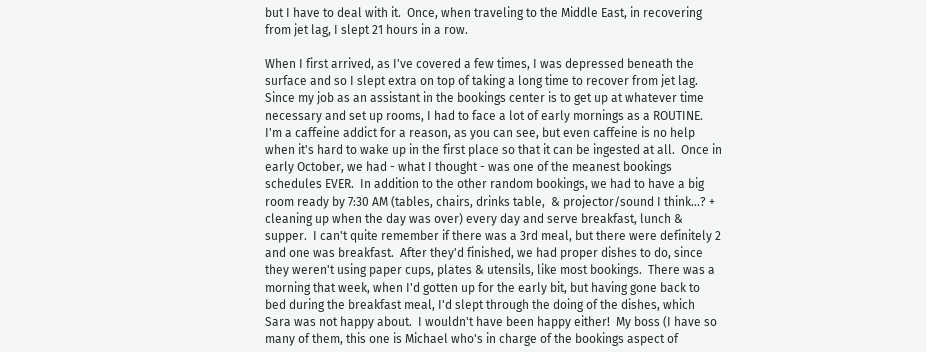but I have to deal with it.  Once, when traveling to the Middle East, in recovering from jet lag, I slept 21 hours in a row.

When I first arrived, as I've covered a few times, I was depressed beneath the surface and so I slept extra on top of taking a long time to recover from jet lag.  Since my job as an assistant in the bookings center is to get up at whatever time necessary and set up rooms, I had to face a lot of early mornings as a ROUTINE.  I'm a caffeine addict for a reason, as you can see, but even caffeine is no help when it's hard to wake up in the first place so that it can be ingested at all.  Once in early October, we had - what I thought - was one of the meanest bookings schedules EVER.  In addition to the other random bookings, we had to have a big room ready by 7:30 AM (tables, chairs, drinks table,  & projector/sound I think...? + cleaning up when the day was over) every day and serve breakfast, lunch & supper.  I can't quite remember if there was a 3rd meal, but there were definitely 2 and one was breakfast.  After they'd finished, we had proper dishes to do, since they weren't using paper cups, plates & utensils, like most bookings.  There was a morning that week, when I'd gotten up for the early bit, but having gone back to bed during the breakfast meal, I'd slept through the doing of the dishes, which Sara was not happy about.  I wouldn't have been happy either!  My boss (I have so many of them, this one is Michael who's in charge of the bookings aspect of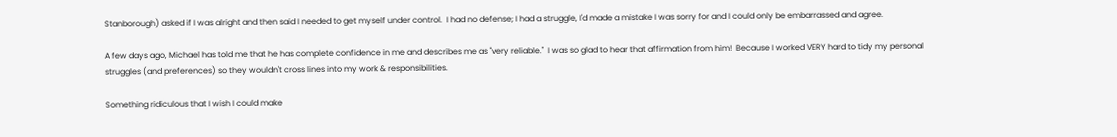Stanborough) asked if I was alright and then said I needed to get myself under control.  I had no defense; I had a struggle, I'd made a mistake I was sorry for and I could only be embarrassed and agree.

A few days ago, Michael has told me that he has complete confidence in me and describes me as "very reliable."  I was so glad to hear that affirmation from him!  Because I worked VERY hard to tidy my personal struggles (and preferences) so they wouldn't cross lines into my work & responsibilities.

Something ridiculous that I wish I could make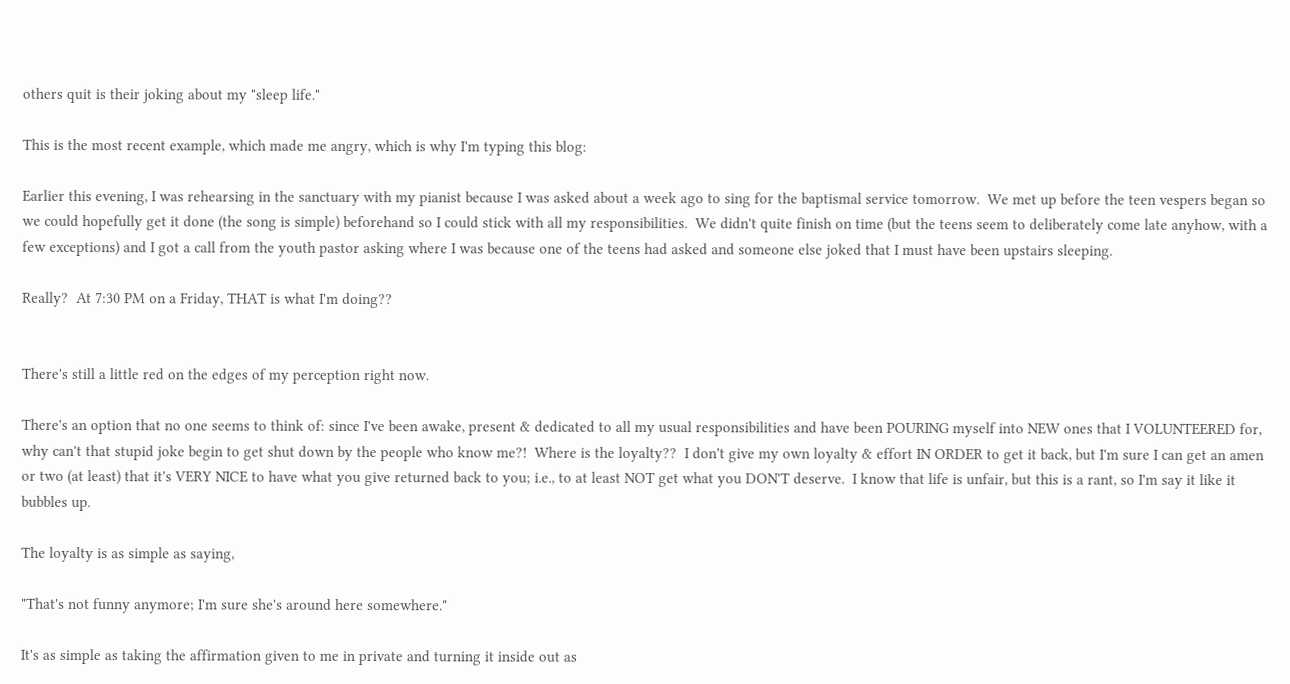others quit is their joking about my "sleep life."

This is the most recent example, which made me angry, which is why I'm typing this blog:

Earlier this evening, I was rehearsing in the sanctuary with my pianist because I was asked about a week ago to sing for the baptismal service tomorrow.  We met up before the teen vespers began so we could hopefully get it done (the song is simple) beforehand so I could stick with all my responsibilities.  We didn't quite finish on time (but the teens seem to deliberately come late anyhow, with a few exceptions) and I got a call from the youth pastor asking where I was because one of the teens had asked and someone else joked that I must have been upstairs sleeping.

Really?  At 7:30 PM on a Friday, THAT is what I'm doing??


There's still a little red on the edges of my perception right now.

There's an option that no one seems to think of: since I've been awake, present & dedicated to all my usual responsibilities and have been POURING myself into NEW ones that I VOLUNTEERED for, why can't that stupid joke begin to get shut down by the people who know me?!  Where is the loyalty??  I don't give my own loyalty & effort IN ORDER to get it back, but I'm sure I can get an amen or two (at least) that it's VERY NICE to have what you give returned back to you; i.e., to at least NOT get what you DON'T deserve.  I know that life is unfair, but this is a rant, so I'm say it like it bubbles up.

The loyalty is as simple as saying,

"That's not funny anymore; I'm sure she's around here somewhere."

It's as simple as taking the affirmation given to me in private and turning it inside out as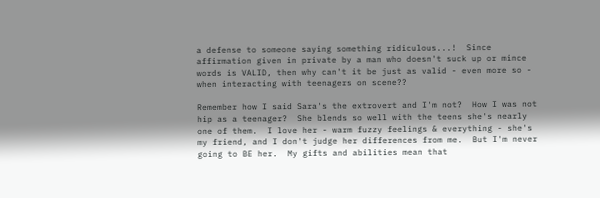a defense to someone saying something ridiculous...!  Since affirmation given in private by a man who doesn't suck up or mince words is VALID, then why can't it be just as valid - even more so - when interacting with teenagers on scene??

Remember how I said Sara's the extrovert and I'm not?  How I was not hip as a teenager?  She blends so well with the teens she's nearly one of them.  I love her - warm fuzzy feelings & everything - she's my friend, and I don't judge her differences from me.  But I'm never going to BE her.  My gifts and abilities mean that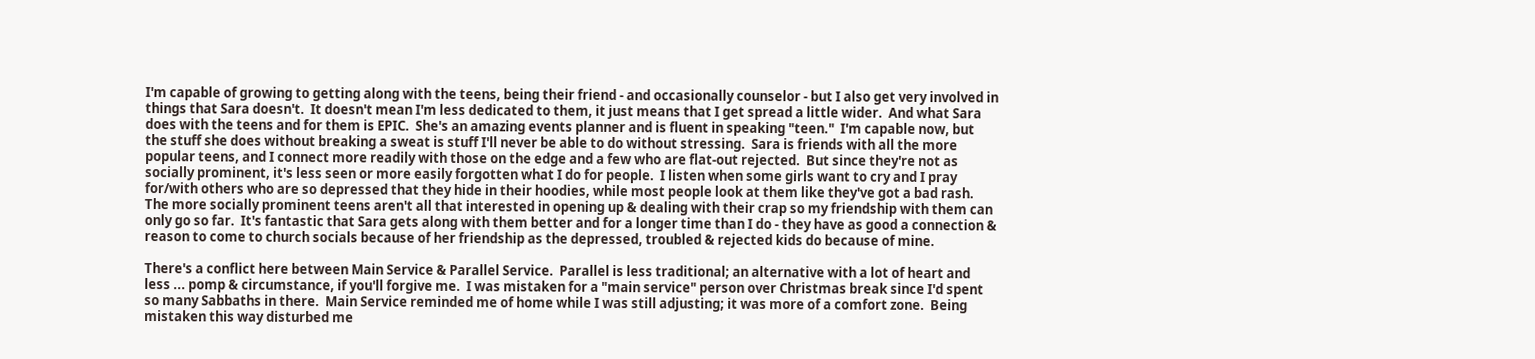I'm capable of growing to getting along with the teens, being their friend - and occasionally counselor - but I also get very involved in things that Sara doesn't.  It doesn't mean I'm less dedicated to them, it just means that I get spread a little wider.  And what Sara does with the teens and for them is EPIC.  She's an amazing events planner and is fluent in speaking "teen."  I'm capable now, but the stuff she does without breaking a sweat is stuff I'll never be able to do without stressing.  Sara is friends with all the more popular teens, and I connect more readily with those on the edge and a few who are flat-out rejected.  But since they're not as socially prominent, it's less seen or more easily forgotten what I do for people.  I listen when some girls want to cry and I pray for/with others who are so depressed that they hide in their hoodies, while most people look at them like they've got a bad rash.  The more socially prominent teens aren't all that interested in opening up & dealing with their crap so my friendship with them can only go so far.  It's fantastic that Sara gets along with them better and for a longer time than I do - they have as good a connection & reason to come to church socials because of her friendship as the depressed, troubled & rejected kids do because of mine.

There's a conflict here between Main Service & Parallel Service.  Parallel is less traditional; an alternative with a lot of heart and less ... pomp & circumstance, if you'll forgive me.  I was mistaken for a "main service" person over Christmas break since I'd spent so many Sabbaths in there.  Main Service reminded me of home while I was still adjusting; it was more of a comfort zone.  Being mistaken this way disturbed me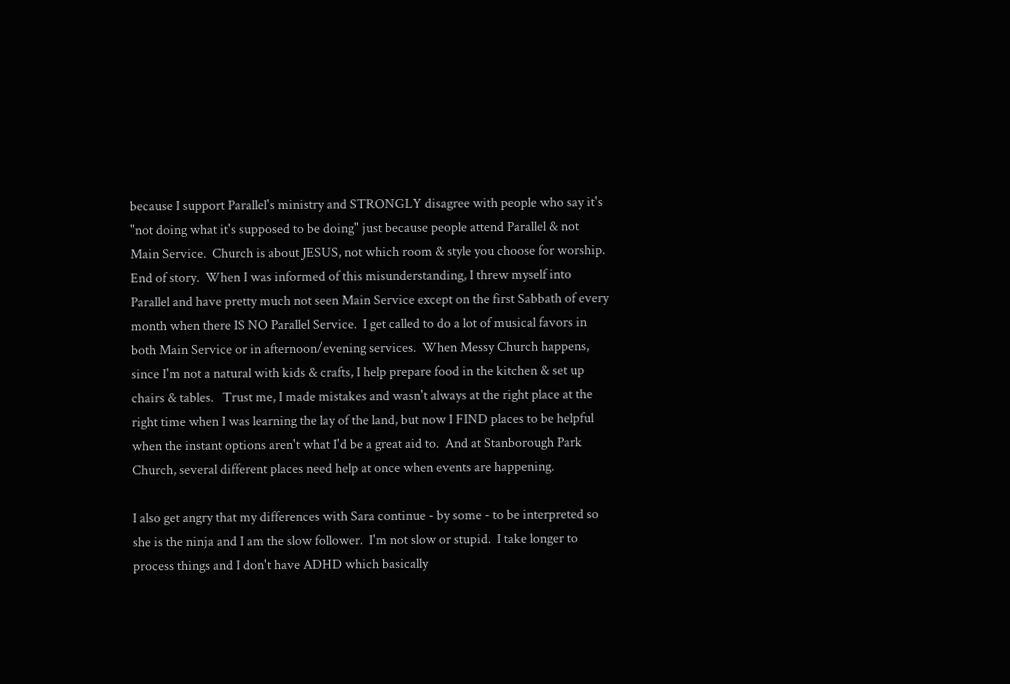because I support Parallel's ministry and STRONGLY disagree with people who say it's "not doing what it's supposed to be doing" just because people attend Parallel & not Main Service.  Church is about JESUS, not which room & style you choose for worship.  End of story.  When I was informed of this misunderstanding, I threw myself into Parallel and have pretty much not seen Main Service except on the first Sabbath of every month when there IS NO Parallel Service.  I get called to do a lot of musical favors in both Main Service or in afternoon/evening services.  When Messy Church happens, since I'm not a natural with kids & crafts, I help prepare food in the kitchen & set up chairs & tables.   Trust me, I made mistakes and wasn't always at the right place at the right time when I was learning the lay of the land, but now I FIND places to be helpful when the instant options aren't what I'd be a great aid to.  And at Stanborough Park Church, several different places need help at once when events are happening.

I also get angry that my differences with Sara continue - by some - to be interpreted so she is the ninja and I am the slow follower.  I'm not slow or stupid.  I take longer to process things and I don't have ADHD which basically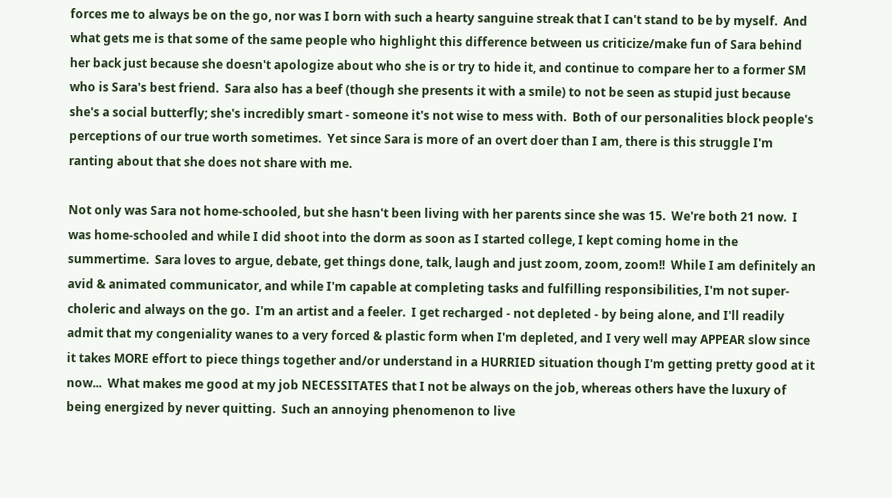forces me to always be on the go, nor was I born with such a hearty sanguine streak that I can't stand to be by myself.  And what gets me is that some of the same people who highlight this difference between us criticize/make fun of Sara behind her back just because she doesn't apologize about who she is or try to hide it, and continue to compare her to a former SM who is Sara's best friend.  Sara also has a beef (though she presents it with a smile) to not be seen as stupid just because she's a social butterfly; she's incredibly smart - someone it's not wise to mess with.  Both of our personalities block people's perceptions of our true worth sometimes.  Yet since Sara is more of an overt doer than I am, there is this struggle I'm ranting about that she does not share with me.

Not only was Sara not home-schooled, but she hasn't been living with her parents since she was 15.  We're both 21 now.  I was home-schooled and while I did shoot into the dorm as soon as I started college, I kept coming home in the summertime.  Sara loves to argue, debate, get things done, talk, laugh and just zoom, zoom, zoom!!  While I am definitely an avid & animated communicator, and while I'm capable at completing tasks and fulfilling responsibilities, I'm not super-choleric and always on the go.  I'm an artist and a feeler.  I get recharged - not depleted - by being alone, and I'll readily admit that my congeniality wanes to a very forced & plastic form when I'm depleted, and I very well may APPEAR slow since it takes MORE effort to piece things together and/or understand in a HURRIED situation though I'm getting pretty good at it now...  What makes me good at my job NECESSITATES that I not be always on the job, whereas others have the luxury of being energized by never quitting.  Such an annoying phenomenon to live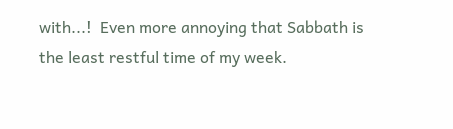with...!  Even more annoying that Sabbath is the least restful time of my week.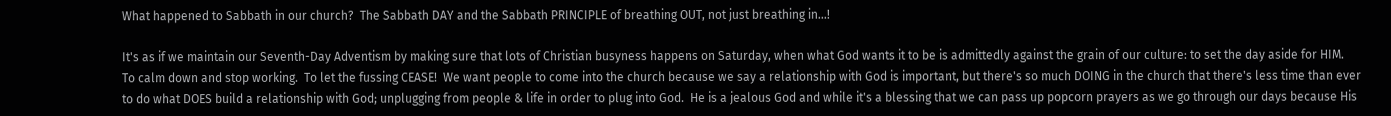What happened to Sabbath in our church?  The Sabbath DAY and the Sabbath PRINCIPLE of breathing OUT, not just breathing in...!

It's as if we maintain our Seventh-Day Adventism by making sure that lots of Christian busyness happens on Saturday, when what God wants it to be is admittedly against the grain of our culture: to set the day aside for HIM.  To calm down and stop working.  To let the fussing CEASE!  We want people to come into the church because we say a relationship with God is important, but there's so much DOING in the church that there's less time than ever to do what DOES build a relationship with God; unplugging from people & life in order to plug into God.  He is a jealous God and while it's a blessing that we can pass up popcorn prayers as we go through our days because His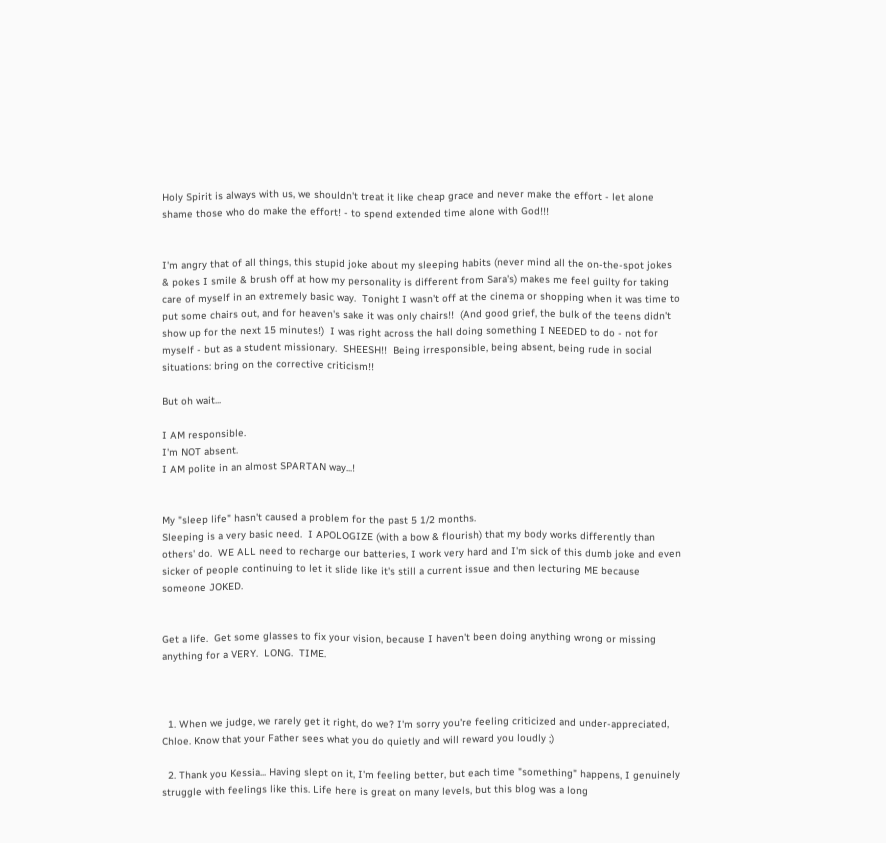Holy Spirit is always with us, we shouldn't treat it like cheap grace and never make the effort - let alone shame those who do make the effort! - to spend extended time alone with God!!!


I'm angry that of all things, this stupid joke about my sleeping habits (never mind all the on-the-spot jokes & pokes I smile & brush off at how my personality is different from Sara's) makes me feel guilty for taking care of myself in an extremely basic way.  Tonight I wasn't off at the cinema or shopping when it was time to put some chairs out, and for heaven's sake it was only chairs!!  (And good grief, the bulk of the teens didn't show up for the next 15 minutes!)  I was right across the hall doing something I NEEDED to do - not for myself - but as a student missionary.  SHEESH!!  Being irresponsible, being absent, being rude in social situations: bring on the corrective criticism!!

But oh wait...

I AM responsible.
I'm NOT absent.
I AM polite in an almost SPARTAN way...!


My "sleep life" hasn't caused a problem for the past 5 1/2 months.
Sleeping is a very basic need.  I APOLOGIZE (with a bow & flourish) that my body works differently than others' do.  WE ALL need to recharge our batteries, I work very hard and I'm sick of this dumb joke and even sicker of people continuing to let it slide like it's still a current issue and then lecturing ME because someone JOKED.


Get a life.  Get some glasses to fix your vision, because I haven't been doing anything wrong or missing anything for a VERY.  LONG.  TIME.



  1. When we judge, we rarely get it right, do we? I'm sorry you're feeling criticized and under-appreciated, Chloe. Know that your Father sees what you do quietly and will reward you loudly ;)

  2. Thank you Kessia... Having slept on it, I'm feeling better, but each time "something" happens, I genuinely struggle with feelings like this. Life here is great on many levels, but this blog was a long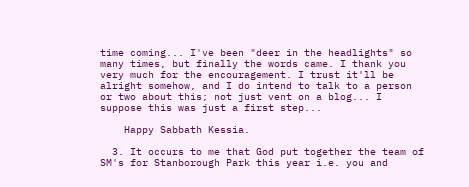time coming... I've been "deer in the headlights" so many times, but finally the words came. I thank you very much for the encouragement. I trust it'll be alright somehow, and I do intend to talk to a person or two about this; not just vent on a blog... I suppose this was just a first step...

    Happy Sabbath Kessia.

  3. It occurs to me that God put together the team of SM's for Stanborough Park this year i.e. you and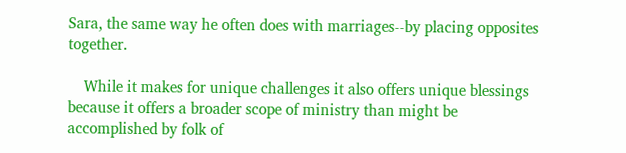Sara, the same way he often does with marriages--by placing opposites together.

    While it makes for unique challenges it also offers unique blessings because it offers a broader scope of ministry than might be accomplished by folk of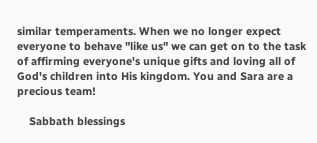similar temperaments. When we no longer expect everyone to behave "like us" we can get on to the task of affirming everyone's unique gifts and loving all of God's children into His kingdom. You and Sara are a precious team!

    Sabbath blessings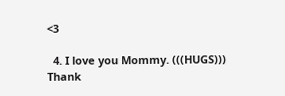<3

  4. I love you Mommy. (((HUGS))) Thank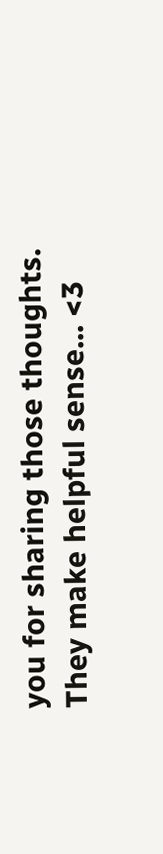you for sharing those thoughts. They make helpful sense... <3